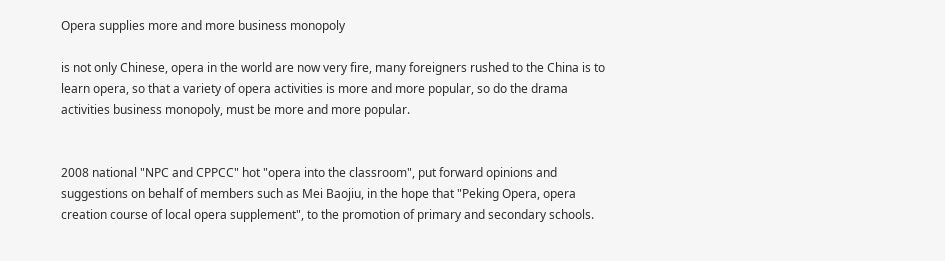Opera supplies more and more business monopoly

is not only Chinese, opera in the world are now very fire, many foreigners rushed to the China is to learn opera, so that a variety of opera activities is more and more popular, so do the drama activities business monopoly, must be more and more popular.


2008 national "NPC and CPPCC" hot "opera into the classroom", put forward opinions and suggestions on behalf of members such as Mei Baojiu, in the hope that "Peking Opera, opera creation course of local opera supplement", to the promotion of primary and secondary schools.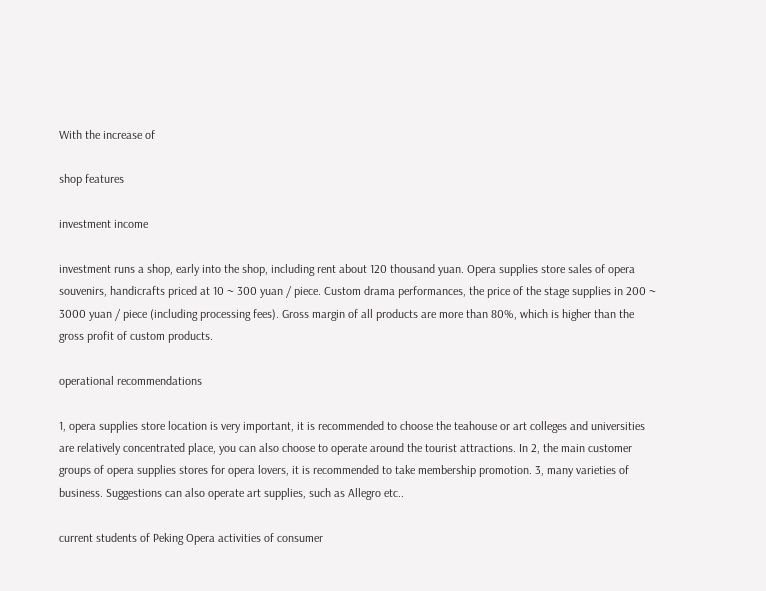With the increase of

shop features

investment income

investment runs a shop, early into the shop, including rent about 120 thousand yuan. Opera supplies store sales of opera souvenirs, handicrafts priced at 10 ~ 300 yuan / piece. Custom drama performances, the price of the stage supplies in 200 ~ 3000 yuan / piece (including processing fees). Gross margin of all products are more than 80%, which is higher than the gross profit of custom products.

operational recommendations

1, opera supplies store location is very important, it is recommended to choose the teahouse or art colleges and universities are relatively concentrated place, you can also choose to operate around the tourist attractions. In 2, the main customer groups of opera supplies stores for opera lovers, it is recommended to take membership promotion. 3, many varieties of business. Suggestions can also operate art supplies, such as Allegro etc..

current students of Peking Opera activities of consumer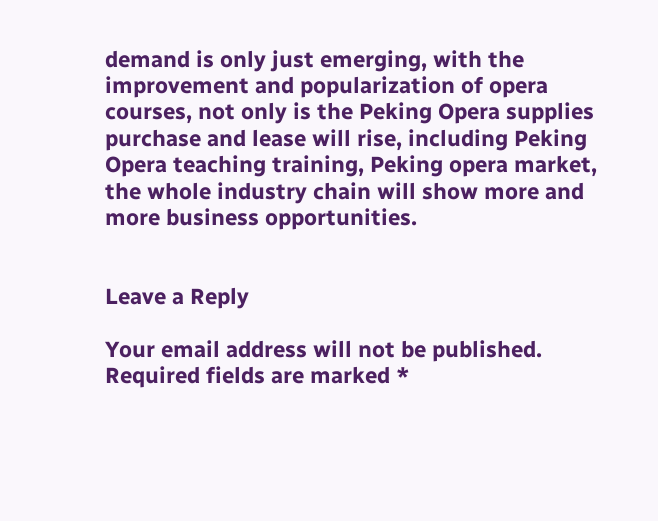demand is only just emerging, with the improvement and popularization of opera courses, not only is the Peking Opera supplies purchase and lease will rise, including Peking Opera teaching training, Peking opera market, the whole industry chain will show more and more business opportunities.


Leave a Reply

Your email address will not be published. Required fields are marked *